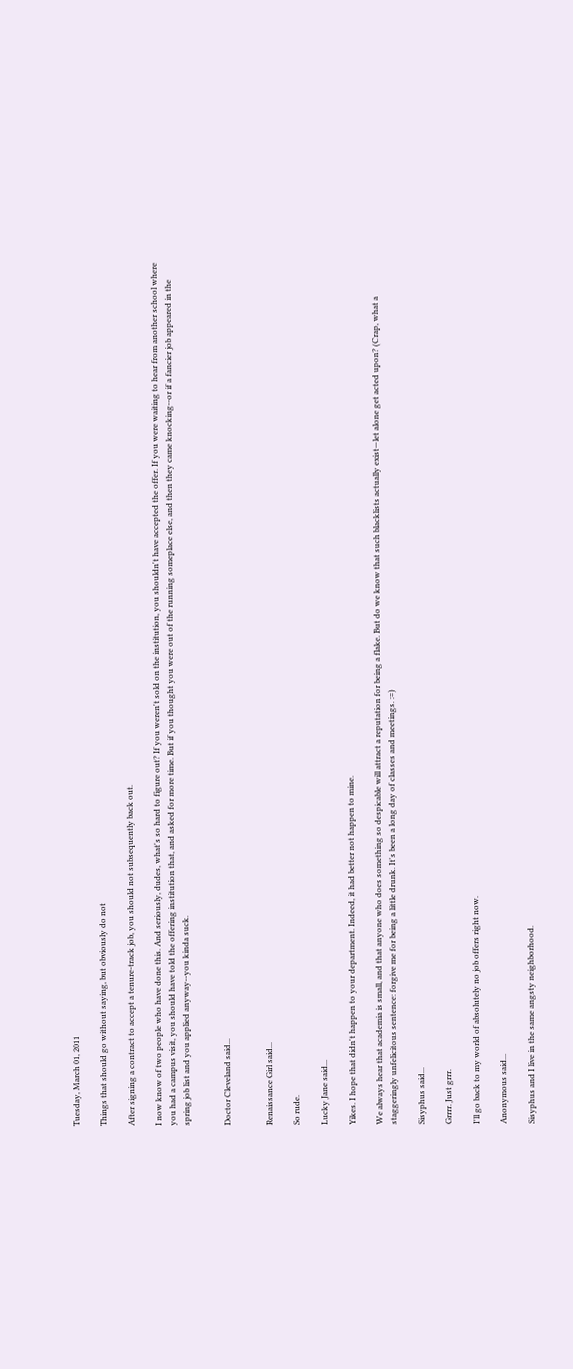Tuesday, March 01, 2011

Things that should go without saying, but obviously do not

After signing a contract to accept a tenure-track job, you should not subsequently back out.

I now know of two people who have done this. And seriously, dudes, what's so hard to figure out? If you weren't sold on the institution, you shouldn't have accepted the offer. If you were waiting to hear from another school where you had a campus visit, you should have told the offering institution that, and asked for more time. But if you thought you were out of the running someplace else, and then they came knocking--or if a fancier job appeared in the spring job list and you applied anyway--you kinda suck.


Doctor Cleveland said...


Renaissance Girl said...

So rude.

Lucky Jane said...

Yikes. I hope that didn't happen to your department. Indeed, it had better not happen to mine.

We always hear that academia is small, and that anyone who does something so despicable will attract a reputation for being a flake. But do we know that such blacklists actually exist—let alone get acted upon? (Crap, what a staggeringly unfelicitous sentence: forgive me for being a little drunk. It's been a long day of classes and meetings. :=)

Sisyphus said...

Grrrr. Just grrr.

I'll go back to my world of absolutely no job offers right now.

Anonymous said...

Sisyphus and I live in the same angsty neighborhood.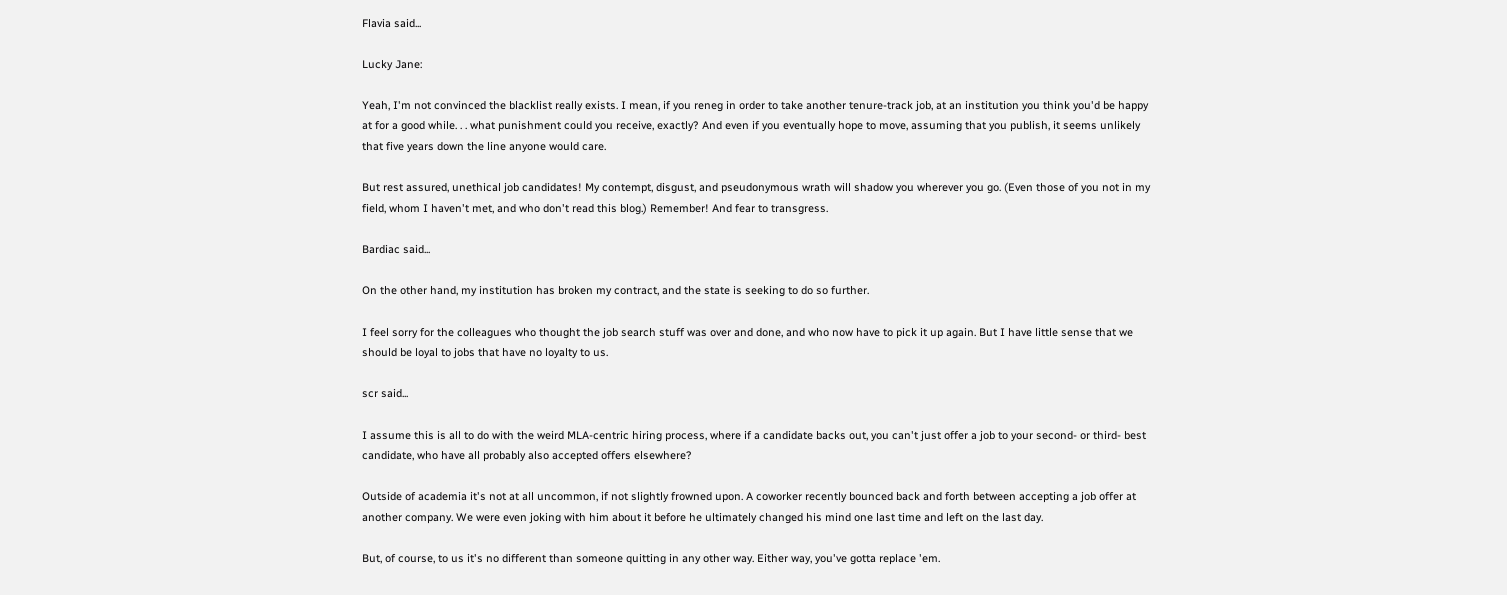Flavia said...

Lucky Jane:

Yeah, I'm not convinced the blacklist really exists. I mean, if you reneg in order to take another tenure-track job, at an institution you think you'd be happy at for a good while. . . what punishment could you receive, exactly? And even if you eventually hope to move, assuming that you publish, it seems unlikely that five years down the line anyone would care.

But rest assured, unethical job candidates! My contempt, disgust, and pseudonymous wrath will shadow you wherever you go. (Even those of you not in my field, whom I haven't met, and who don't read this blog.) Remember! And fear to transgress.

Bardiac said...

On the other hand, my institution has broken my contract, and the state is seeking to do so further.

I feel sorry for the colleagues who thought the job search stuff was over and done, and who now have to pick it up again. But I have little sense that we should be loyal to jobs that have no loyalty to us.

scr said...

I assume this is all to do with the weird MLA-centric hiring process, where if a candidate backs out, you can't just offer a job to your second- or third- best candidate, who have all probably also accepted offers elsewhere?

Outside of academia it's not at all uncommon, if not slightly frowned upon. A coworker recently bounced back and forth between accepting a job offer at another company. We were even joking with him about it before he ultimately changed his mind one last time and left on the last day.

But, of course, to us it's no different than someone quitting in any other way. Either way, you've gotta replace 'em.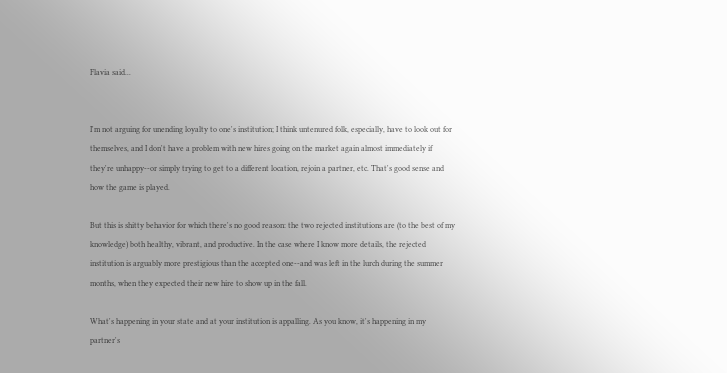Flavia said...


I'm not arguing for unending loyalty to one's institution; I think untenured folk, especially, have to look out for themselves, and I don't have a problem with new hires going on the market again almost immediately if they're unhappy--or simply trying to get to a different location, rejoin a partner, etc. That's good sense and how the game is played.

But this is shitty behavior for which there's no good reason: the two rejected institutions are (to the best of my knowledge) both healthy, vibrant, and productive. In the case where I know more details, the rejected institution is arguably more prestigious than the accepted one--and was left in the lurch during the summer months, when they expected their new hire to show up in the fall.

What's happening in your state and at your institution is appalling. As you know, it's happening in my partner's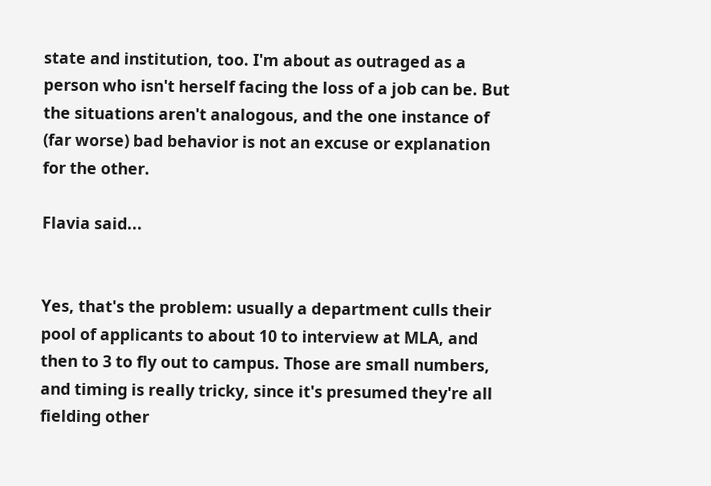state and institution, too. I'm about as outraged as a person who isn't herself facing the loss of a job can be. But the situations aren't analogous, and the one instance of (far worse) bad behavior is not an excuse or explanation for the other.

Flavia said...


Yes, that's the problem: usually a department culls their pool of applicants to about 10 to interview at MLA, and then to 3 to fly out to campus. Those are small numbers, and timing is really tricky, since it's presumed they're all fielding other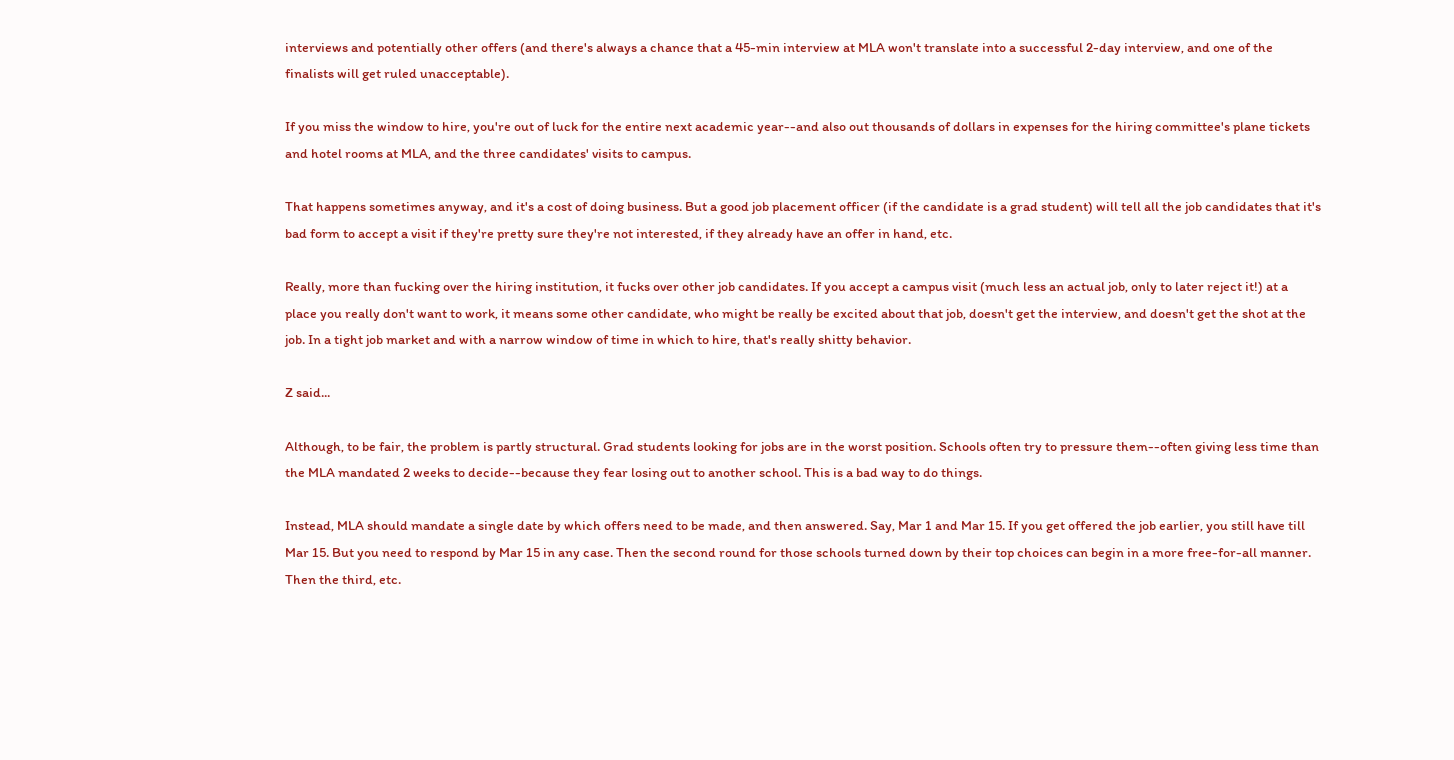interviews and potentially other offers (and there's always a chance that a 45-min interview at MLA won't translate into a successful 2-day interview, and one of the finalists will get ruled unacceptable).

If you miss the window to hire, you're out of luck for the entire next academic year--and also out thousands of dollars in expenses for the hiring committee's plane tickets and hotel rooms at MLA, and the three candidates' visits to campus.

That happens sometimes anyway, and it's a cost of doing business. But a good job placement officer (if the candidate is a grad student) will tell all the job candidates that it's bad form to accept a visit if they're pretty sure they're not interested, if they already have an offer in hand, etc.

Really, more than fucking over the hiring institution, it fucks over other job candidates. If you accept a campus visit (much less an actual job, only to later reject it!) at a place you really don't want to work, it means some other candidate, who might be really be excited about that job, doesn't get the interview, and doesn't get the shot at the job. In a tight job market and with a narrow window of time in which to hire, that's really shitty behavior.

Z said...

Although, to be fair, the problem is partly structural. Grad students looking for jobs are in the worst position. Schools often try to pressure them--often giving less time than the MLA mandated 2 weeks to decide--because they fear losing out to another school. This is a bad way to do things.

Instead, MLA should mandate a single date by which offers need to be made, and then answered. Say, Mar 1 and Mar 15. If you get offered the job earlier, you still have till Mar 15. But you need to respond by Mar 15 in any case. Then the second round for those schools turned down by their top choices can begin in a more free-for-all manner. Then the third, etc.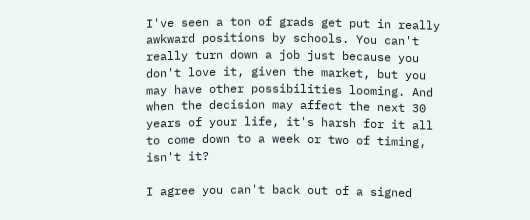I've seen a ton of grads get put in really awkward positions by schools. You can't really turn down a job just because you don't love it, given the market, but you may have other possibilities looming. And when the decision may affect the next 30 years of your life, it's harsh for it all to come down to a week or two of timing, isn't it?

I agree you can't back out of a signed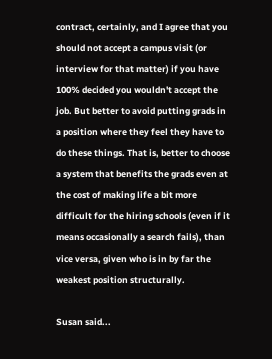contract, certainly, and I agree that you should not accept a campus visit (or interview for that matter) if you have 100% decided you wouldn't accept the job. But better to avoid putting grads in a position where they feel they have to do these things. That is, better to choose a system that benefits the grads even at the cost of making life a bit more difficult for the hiring schools (even if it means occasionally a search fails), than vice versa, given who is in by far the weakest position structurally.

Susan said...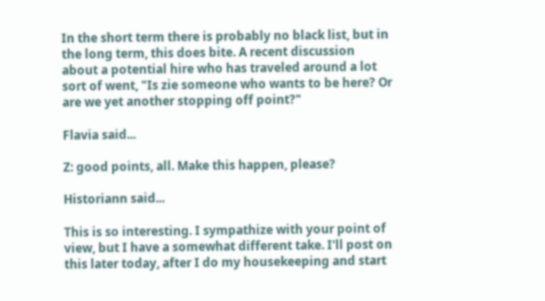In the short term there is probably no black list, but in the long term, this does bite. A recent discussion about a potential hire who has traveled around a lot sort of went, "Is zie someone who wants to be here? Or are we yet another stopping off point?"

Flavia said...

Z: good points, all. Make this happen, please?

Historiann said...

This is so interesting. I sympathize with your point of view, but I have a somewhat different take. I'll post on this later today, after I do my housekeeping and start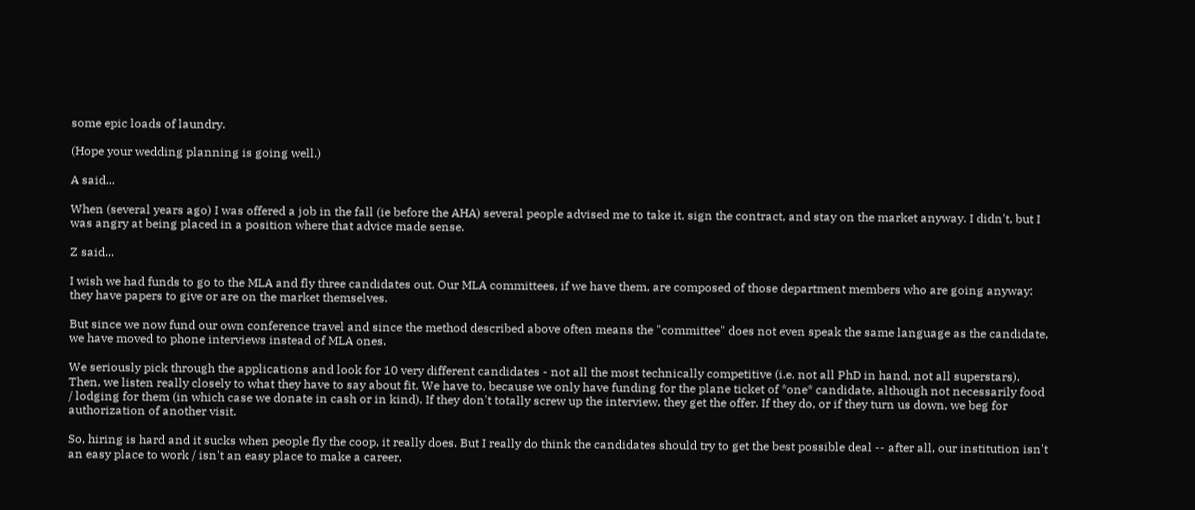some epic loads of laundry.

(Hope your wedding planning is going well.)

A said...

When (several years ago) I was offered a job in the fall (ie before the AHA) several people advised me to take it, sign the contract, and stay on the market anyway. I didn't, but I was angry at being placed in a position where that advice made sense.

Z said...

I wish we had funds to go to the MLA and fly three candidates out. Our MLA committees, if we have them, are composed of those department members who are going anyway: they have papers to give or are on the market themselves.

But since we now fund our own conference travel and since the method described above often means the "committee" does not even speak the same language as the candidate, we have moved to phone interviews instead of MLA ones.

We seriously pick through the applications and look for 10 very different candidates - not all the most technically competitive (i.e. not all PhD in hand, not all superstars). Then, we listen really closely to what they have to say about fit. We have to, because we only have funding for the plane ticket of *one* candidate, although not necessarily food / lodging for them (in which case we donate in cash or in kind). If they don't totally screw up the interview, they get the offer. If they do, or if they turn us down, we beg for authorization of another visit.

So, hiring is hard and it sucks when people fly the coop, it really does. But I really do think the candidates should try to get the best possible deal -- after all, our institution isn't an easy place to work / isn't an easy place to make a career,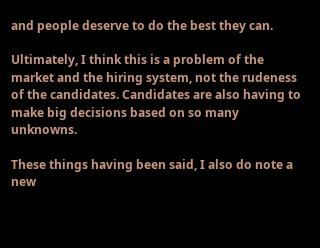and people deserve to do the best they can.

Ultimately, I think this is a problem of the market and the hiring system, not the rudeness of the candidates. Candidates are also having to make big decisions based on so many unknowns.

These things having been said, I also do note a new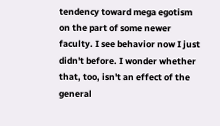tendency toward mega egotism on the part of some newer faculty. I see behavior now I just didn't before. I wonder whether that, too, isn't an effect of the general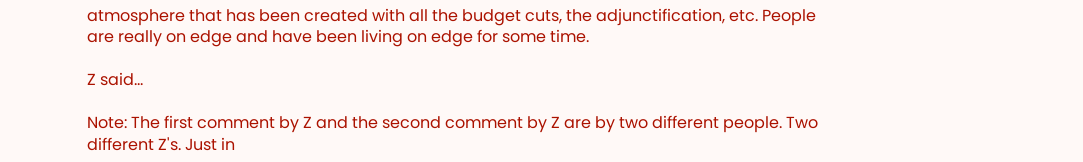atmosphere that has been created with all the budget cuts, the adjunctification, etc. People are really on edge and have been living on edge for some time.

Z said...

Note: The first comment by Z and the second comment by Z are by two different people. Two different Z's. Just in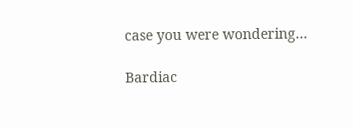case you were wondering...

Bardiac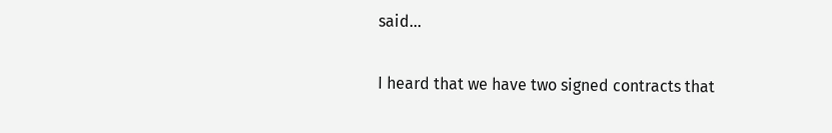said...

I heard that we have two signed contracts that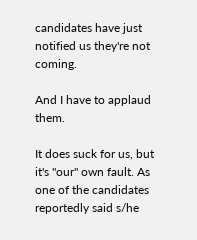candidates have just notified us they're not coming.

And I have to applaud them.

It does suck for us, but it's "our" own fault. As one of the candidates reportedly said s/he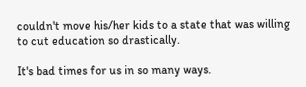couldn't move his/her kids to a state that was willing to cut education so drastically.

It's bad times for us in so many ways.